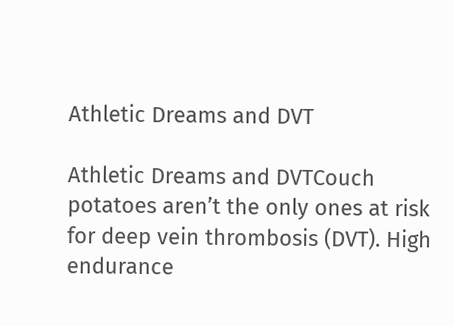Athletic Dreams and DVT

Athletic Dreams and DVTCouch potatoes aren’t the only ones at risk for deep vein thrombosis (DVT). High endurance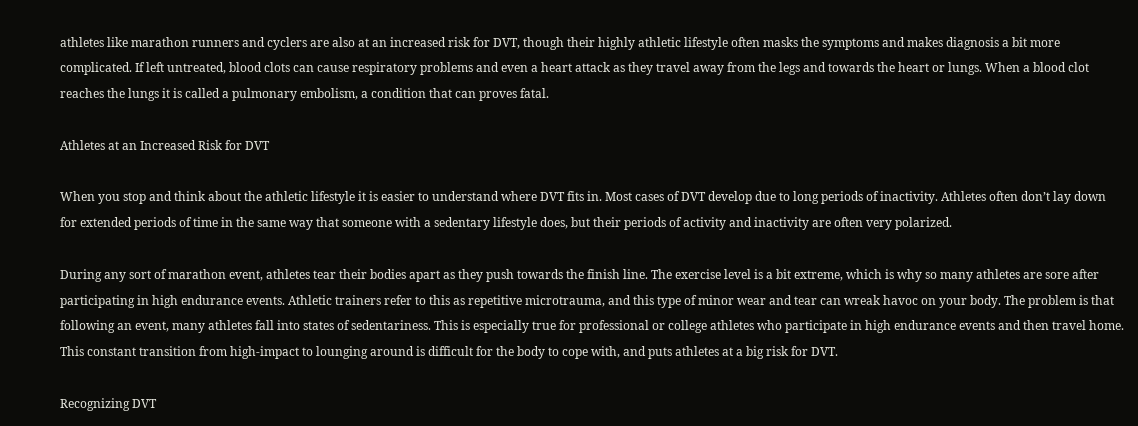athletes like marathon runners and cyclers are also at an increased risk for DVT, though their highly athletic lifestyle often masks the symptoms and makes diagnosis a bit more complicated. If left untreated, blood clots can cause respiratory problems and even a heart attack as they travel away from the legs and towards the heart or lungs. When a blood clot reaches the lungs it is called a pulmonary embolism, a condition that can proves fatal.

Athletes at an Increased Risk for DVT

When you stop and think about the athletic lifestyle it is easier to understand where DVT fits in. Most cases of DVT develop due to long periods of inactivity. Athletes often don’t lay down for extended periods of time in the same way that someone with a sedentary lifestyle does, but their periods of activity and inactivity are often very polarized.

During any sort of marathon event, athletes tear their bodies apart as they push towards the finish line. The exercise level is a bit extreme, which is why so many athletes are sore after participating in high endurance events. Athletic trainers refer to this as repetitive microtrauma, and this type of minor wear and tear can wreak havoc on your body. The problem is that following an event, many athletes fall into states of sedentariness. This is especially true for professional or college athletes who participate in high endurance events and then travel home. This constant transition from high-impact to lounging around is difficult for the body to cope with, and puts athletes at a big risk for DVT.

Recognizing DVT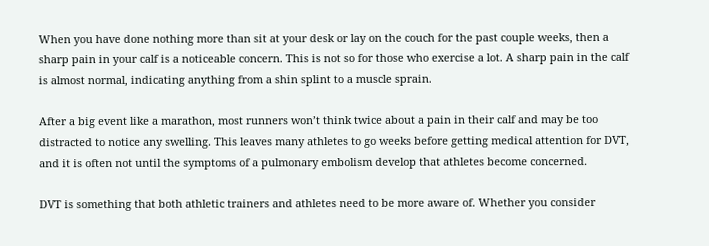When you have done nothing more than sit at your desk or lay on the couch for the past couple weeks, then a sharp pain in your calf is a noticeable concern. This is not so for those who exercise a lot. A sharp pain in the calf is almost normal, indicating anything from a shin splint to a muscle sprain.

After a big event like a marathon, most runners won’t think twice about a pain in their calf and may be too distracted to notice any swelling. This leaves many athletes to go weeks before getting medical attention for DVT, and it is often not until the symptoms of a pulmonary embolism develop that athletes become concerned.

DVT is something that both athletic trainers and athletes need to be more aware of. Whether you consider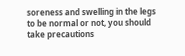soreness and swelling in the legs to be normal or not, you should take precautions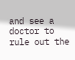and see a doctor to rule out the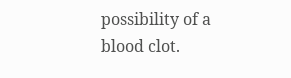possibility of a blood clot.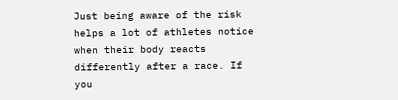Just being aware of the risk helps a lot of athletes notice when their body reacts differently after a race. If you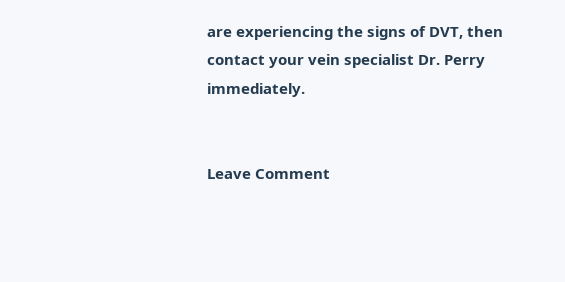are experiencing the signs of DVT, then contact your vein specialist Dr. Perry immediately.


Leave Comment